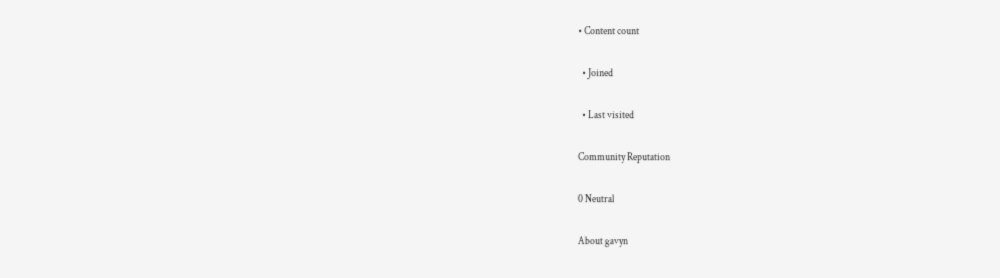• Content count

  • Joined

  • Last visited

Community Reputation

0 Neutral

About gavyn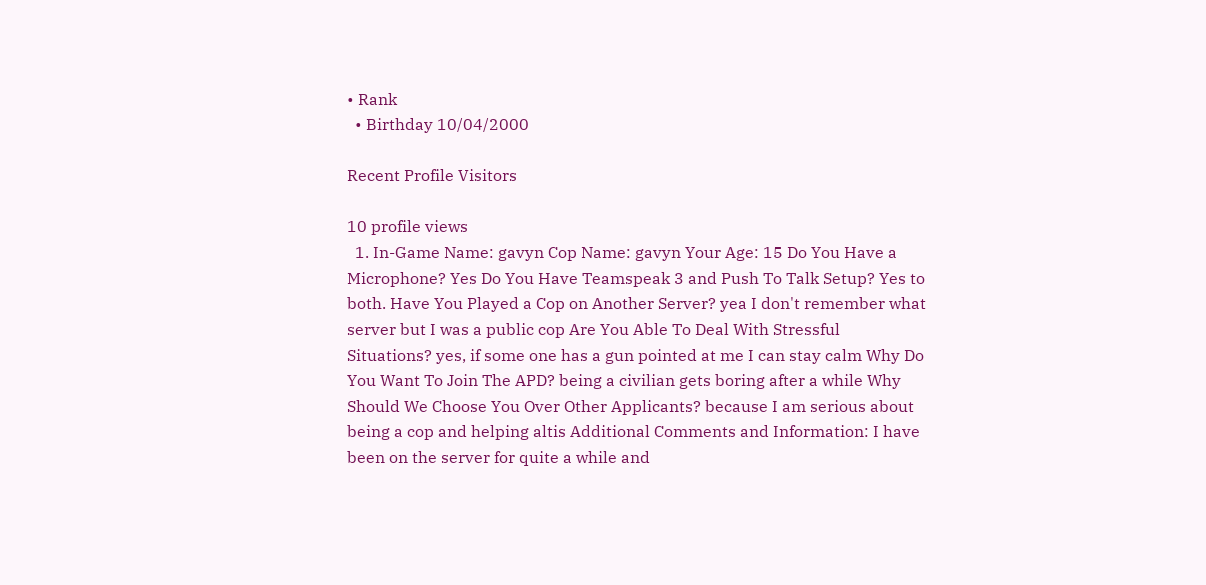• Rank
  • Birthday 10/04/2000

Recent Profile Visitors

10 profile views
  1. In-Game Name: gavyn Cop Name: gavyn Your Age: 15 Do You Have a Microphone? Yes Do You Have Teamspeak 3 and Push To Talk Setup? Yes to both. Have You Played a Cop on Another Server? yea I don't remember what server but I was a public cop Are You Able To Deal With Stressful Situations? yes, if some one has a gun pointed at me I can stay calm Why Do You Want To Join The APD? being a civilian gets boring after a while Why Should We Choose You Over Other Applicants? because I am serious about being a cop and helping altis Additional Comments and Information: I have been on the server for quite a while and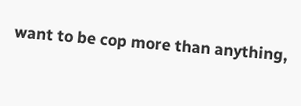want to be cop more than anything,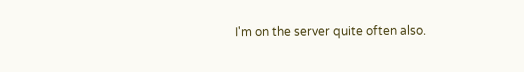I'm on the server quite often also.